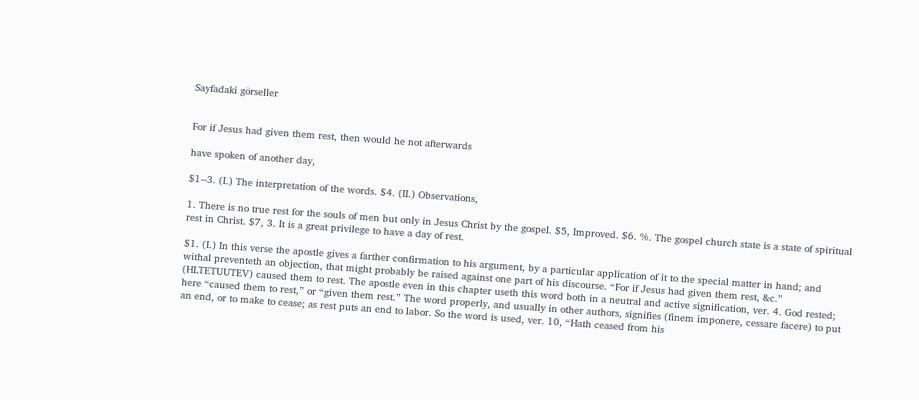Sayfadaki görseller


For if Jesus had given them rest, then would he not afterwards

have spoken of another day,

$1--3. (I.) The interpretation of the words. $4. (II.) Observations,

1. There is no true rest for the souls of men but only in Jesus Christ by the gospel. $5, Improved. $6. %. The gospel church state is a state of spiritual rest in Christ. $7, 3. It is a great privilege to have a day of rest.

$1. (I.) In this verse the apostle gives a farther confirmation to his argument, by a particular application of it to the special matter in hand; and withal preventeth an objection, that might probably be raised against one part of his discourse. “For if Jesus had given them rest, &c.” (HLTETUUTEV) caused them to rest. The apostle even in this chapter useth this word both in a neutral and active signification, ver. 4. God rested; here “caused them to rest,” or “given them rest.” The word properly, and usually in other authors, signifies (finem imponere, cessare facere) to put an end, or to make to cease; as rest puts an end to labor. So the word is used, ver. 10, “Hath ceased from his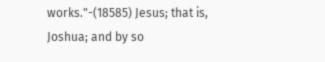works."-(18585) Jesus; that is, Joshua; and by so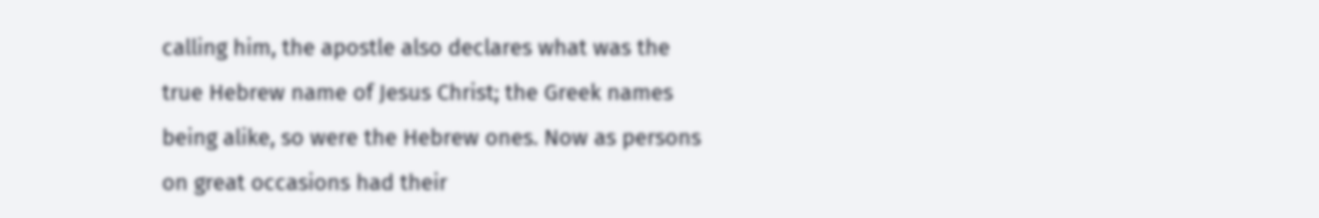calling him, the apostle also declares what was the true Hebrew name of Jesus Christ; the Greek names being alike, so were the Hebrew ones. Now as persons on great occasions had their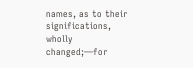names, as to their significations, wholly changed;—for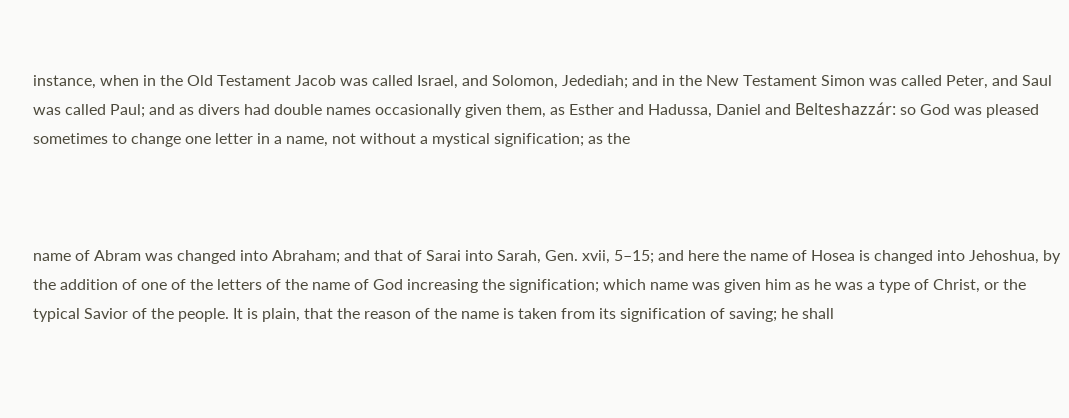instance, when in the Old Testament Jacob was called Israel, and Solomon, Jedediah; and in the New Testament Simon was called Peter, and Saul was called Paul; and as divers had double names occasionally given them, as Esther and Hadussa, Daniel and Belteshazzár: so God was pleased sometimes to change one letter in a name, not without a mystical signification; as the



name of Abram was changed into Abraham; and that of Sarai into Sarah, Gen. xvii, 5–15; and here the name of Hosea is changed into Jehoshua, by the addition of one of the letters of the name of God increasing the signification; which name was given him as he was a type of Christ, or the typical Savior of the people. It is plain, that the reason of the name is taken from its signification of saving; he shall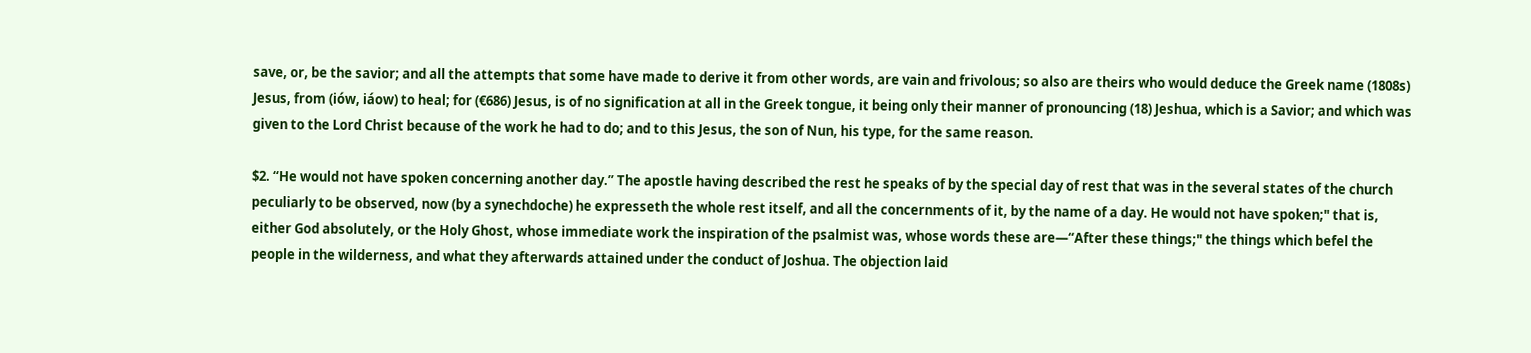save, or, be the savior; and all the attempts that some have made to derive it from other words, are vain and frivolous; so also are theirs who would deduce the Greek name (1808s) Jesus, from (iów, iáow) to heal; for (€686) Jesus, is of no signification at all in the Greek tongue, it being only their manner of pronouncing (18) Jeshua, which is a Savior; and which was given to the Lord Christ because of the work he had to do; and to this Jesus, the son of Nun, his type, for the same reason.

$2. “He would not have spoken concerning another day.” The apostle having described the rest he speaks of by the special day of rest that was in the several states of the church peculiarly to be observed, now (by a synechdoche) he expresseth the whole rest itself, and all the concernments of it, by the name of a day. He would not have spoken;" that is, either God absolutely, or the Holy Ghost, whose immediate work the inspiration of the psalmist was, whose words these are—“After these things;" the things which befel the people in the wilderness, and what they afterwards attained under the conduct of Joshua. The objection laid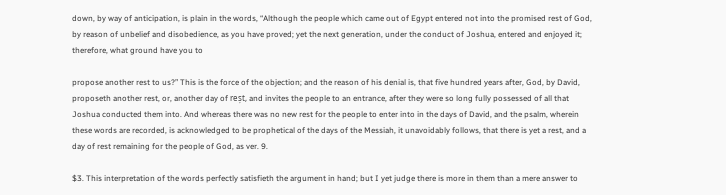down, by way of anticipation, is plain in the words, “Although the people which came out of Egypt entered not into the promised rest of God, by reason of unbelief and disobedience, as you have proved; yet the next generation, under the conduct of Joshua, entered and enjoyed it; therefore, what ground have you to

propose another rest to us?” This is the force of the objection; and the reason of his denial is, that five hundred years after, God, by David, proposeth another rest, or, another day of reșt, and invites the people to an entrance, after they were so long fully possessed of all that Joshua conducted them into. And whereas there was no new rest for the people to enter into in the days of David, and the psalm, wherein these words are recorded, is acknowledged to be prophetical of the days of the Messiah, it unavoidably follows, that there is yet a rest, and a day of rest remaining for the people of God, as ver. 9.

$3. This interpretation of the words perfectly satisfieth the argument in hand; but I yet judge there is more in them than a mere answer to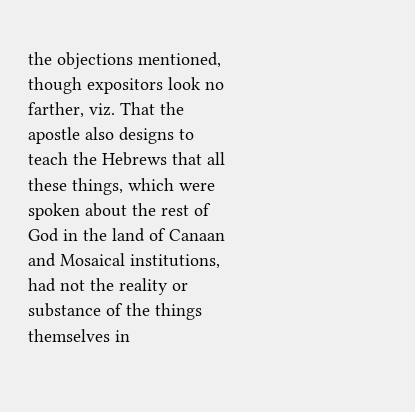the objections mentioned, though expositors look no farther, viz. That the apostle also designs to teach the Hebrews that all these things, which were spoken about the rest of God in the land of Canaan and Mosaical institutions, had not the reality or substance of the things themselves in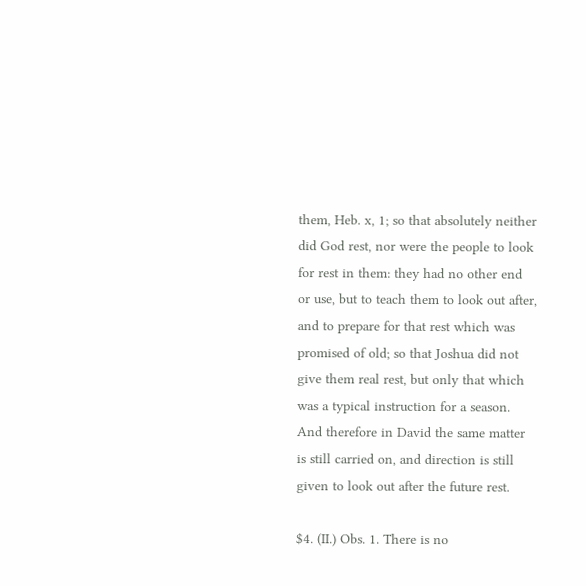them, Heb. x, 1; so that absolutely neither did God rest, nor were the people to look for rest in them: they had no other end or use, but to teach them to look out after, and to prepare for that rest which was promised of old; so that Joshua did not give them real rest, but only that which was a typical instruction for a season. And therefore in David the same matter is still carried on, and direction is still given to look out after the future rest.

$4. (II.) Obs. 1. There is no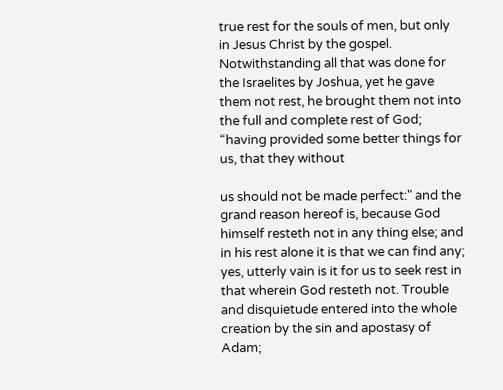true rest for the souls of men, but only in Jesus Christ by the gospel. Notwithstanding all that was done for the Israelites by Joshua, yet he gave them not rest, he brought them not into the full and complete rest of God; “having provided some better things for us, that they without

us should not be made perfect:" and the grand reason hereof is, because God himself resteth not in any thing else; and in his rest alone it is that we can find any; yes, utterly vain is it for us to seek rest in that wherein God resteth not. Trouble and disquietude entered into the whole creation by the sin and apostasy of Adam;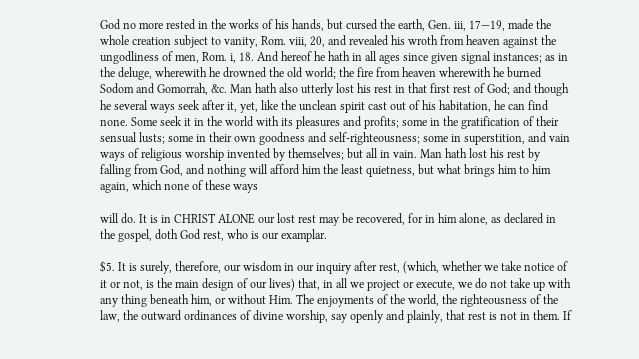God no more rested in the works of his hands, but cursed the earth, Gen. iii, 17—19, made the whole creation subject to vanity, Rom. viii, 20, and revealed his wroth from heaven against the ungodliness of men, Rom. i, 18. And hereof he hath in all ages since given signal instances; as in the deluge, wherewith he drowned the old world; the fire from heaven wherewith he burned Sodom and Gomorrah, &c. Man hath also utterly lost his rest in that first rest of God; and though he several ways seek after it, yet, like the unclean spirit cast out of his habitation, he can find none. Some seek it in the world with its pleasures and profits; some in the gratification of their sensual lusts; some in their own goodness and self-righteousness; some in superstition, and vain ways of religious worship invented by themselves; but all in vain. Man hath lost his rest by falling from God, and nothing will afford him the least quietness, but what brings him to him again, which none of these ways

will do. It is in CHRIST ALONE our lost rest may be recovered, for in him alone, as declared in the gospel, doth God rest, who is our examplar.

$5. It is surely, therefore, our wisdom in our inquiry after rest, (which, whether we take notice of it or not, is the main design of our lives) that, in all we project or execute, we do not take up with any thing beneath him, or without Him. The enjoyments of the world, the righteousness of the law, the outward ordinances of divine worship, say openly and plainly, that rest is not in them. If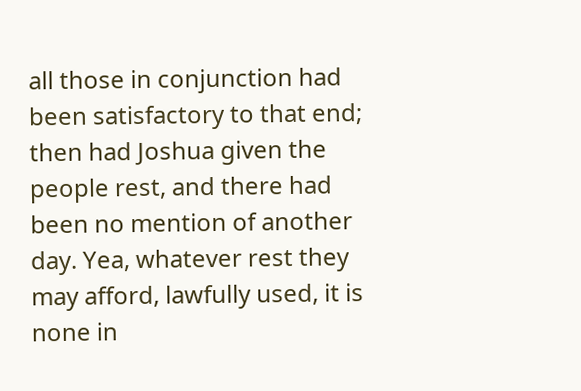all those in conjunction had been satisfactory to that end; then had Joshua given the people rest, and there had been no mention of another day. Yea, whatever rest they may afford, lawfully used, it is none in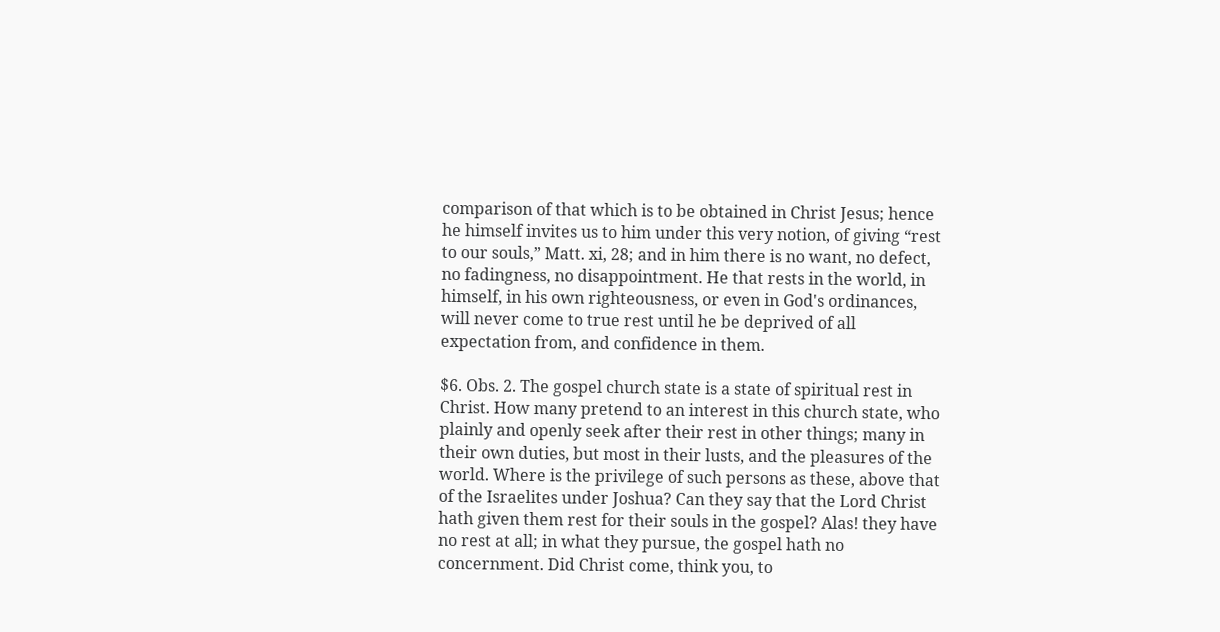comparison of that which is to be obtained in Christ Jesus; hence he himself invites us to him under this very notion, of giving “rest to our souls,” Matt. xi, 28; and in him there is no want, no defect, no fadingness, no disappointment. He that rests in the world, in himself, in his own righteousness, or even in God's ordinances, will never come to true rest until he be deprived of all expectation from, and confidence in them.

$6. Obs. 2. The gospel church state is a state of spiritual rest in Christ. How many pretend to an interest in this church state, who plainly and openly seek after their rest in other things; many in their own duties, but most in their lusts, and the pleasures of the world. Where is the privilege of such persons as these, above that of the Israelites under Joshua? Can they say that the Lord Christ hath given them rest for their souls in the gospel? Alas! they have no rest at all; in what they pursue, the gospel hath no concernment. Did Christ come, think you, to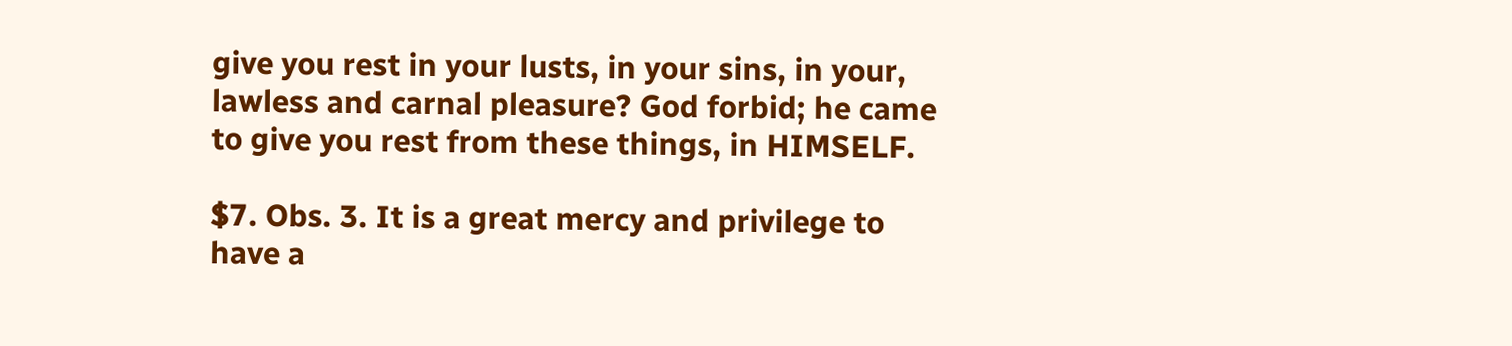give you rest in your lusts, in your sins, in your, lawless and carnal pleasure? God forbid; he came to give you rest from these things, in HIMSELF.

$7. Obs. 3. It is a great mercy and privilege to have a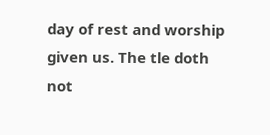day of rest and worship given us. The tle doth not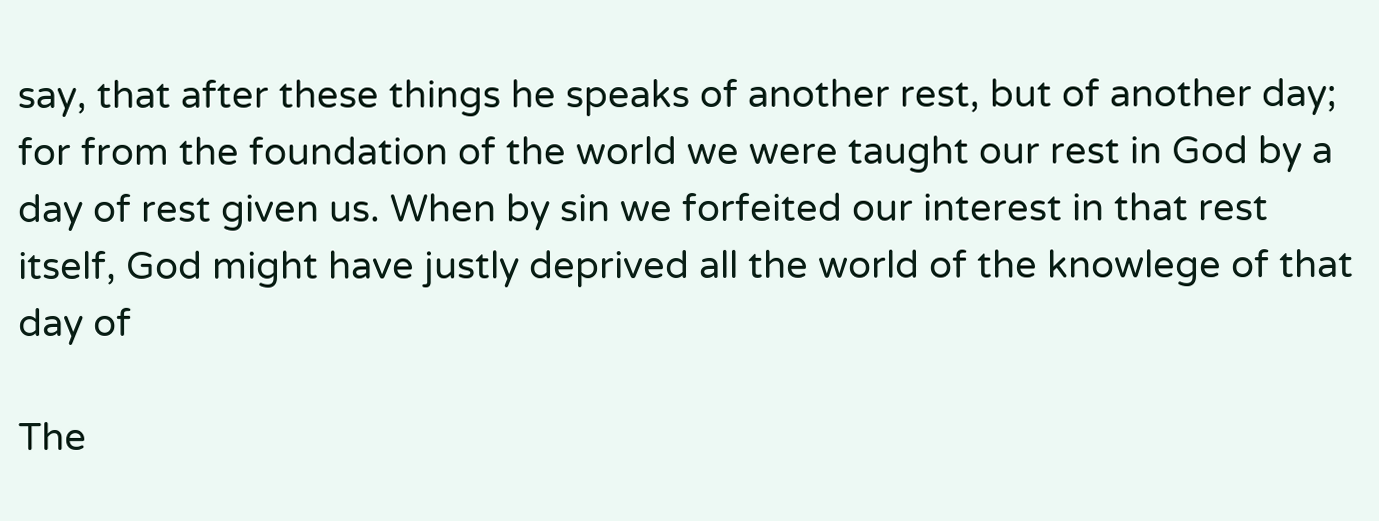say, that after these things he speaks of another rest, but of another day; for from the foundation of the world we were taught our rest in God by a day of rest given us. When by sin we forfeited our interest in that rest itself, God might have justly deprived all the world of the knowlege of that day of

The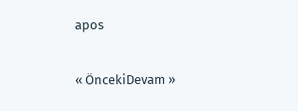apos

« ÖncekiDevam »